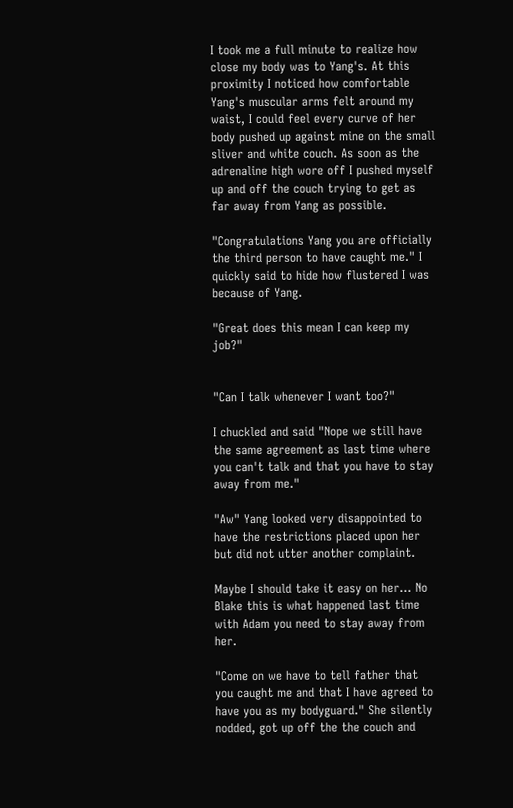I took me a full minute to realize how close my body was to Yang's. At this proximity I noticed how comfortable Yang's muscular arms felt around my waist, I could feel every curve of her body pushed up against mine on the small sliver and white couch. As soon as the adrenaline high wore off I pushed myself up and off the couch trying to get as far away from Yang as possible.

"Congratulations Yang you are officially the third person to have caught me." I quickly said to hide how flustered I was because of Yang.

"Great does this mean I can keep my job?"


"Can I talk whenever I want too?"

I chuckled and said "Nope we still have the same agreement as last time where you can't talk and that you have to stay away from me."

"Aw" Yang looked very disappointed to have the restrictions placed upon her but did not utter another complaint.

Maybe I should take it easy on her… No Blake this is what happened last time with Adam you need to stay away from her.

"Come on we have to tell father that you caught me and that I have agreed to have you as my bodyguard." She silently nodded, got up off the the couch and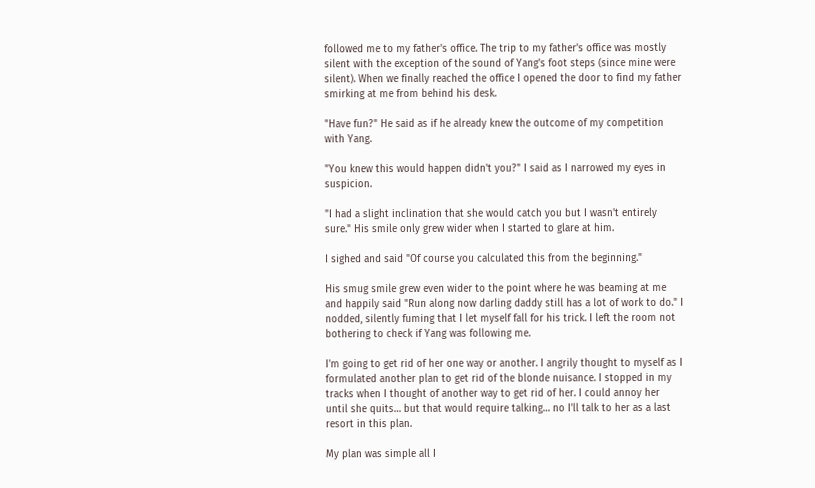followed me to my father's office. The trip to my father's office was mostly silent with the exception of the sound of Yang's foot steps (since mine were silent). When we finally reached the office I opened the door to find my father smirking at me from behind his desk.

"Have fun?" He said as if he already knew the outcome of my competition with Yang.

"You knew this would happen didn't you?" I said as I narrowed my eyes in suspicion.

"I had a slight inclination that she would catch you but I wasn't entirely sure." His smile only grew wider when I started to glare at him.

I sighed and said "Of course you calculated this from the beginning."

His smug smile grew even wider to the point where he was beaming at me and happily said "Run along now darling daddy still has a lot of work to do." I nodded, silently fuming that I let myself fall for his trick. I left the room not bothering to check if Yang was following me.

I'm going to get rid of her one way or another. I angrily thought to myself as I formulated another plan to get rid of the blonde nuisance. I stopped in my tracks when I thought of another way to get rid of her. I could annoy her until she quits… but that would require talking… no I'll talk to her as a last resort in this plan.

My plan was simple all I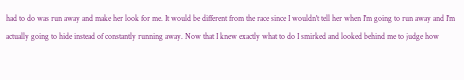had to do was run away and make her look for me. It would be different from the race since I wouldn't tell her when I'm going to run away and I'm actually going to hide instead of constantly running away. Now that I knew exactly what to do I smirked and looked behind me to judge how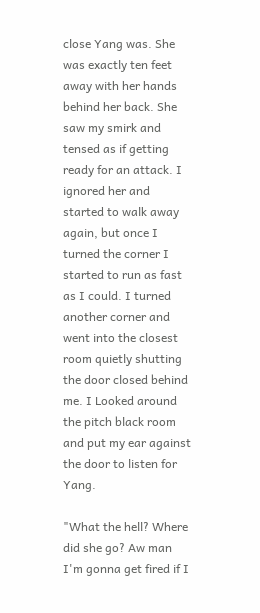close Yang was. She was exactly ten feet away with her hands behind her back. She saw my smirk and tensed as if getting ready for an attack. I ignored her and started to walk away again, but once I turned the corner I started to run as fast as I could. I turned another corner and went into the closest room quietly shutting the door closed behind me. I Looked around the pitch black room and put my ear against the door to listen for Yang.

"What the hell? Where did she go? Aw man I'm gonna get fired if I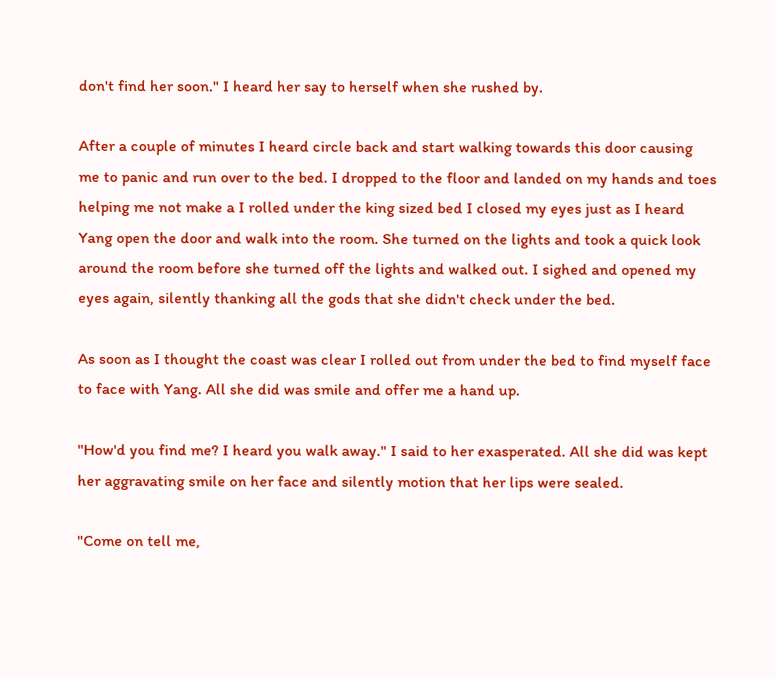don't find her soon." I heard her say to herself when she rushed by.

After a couple of minutes I heard circle back and start walking towards this door causing me to panic and run over to the bed. I dropped to the floor and landed on my hands and toes helping me not make a I rolled under the king sized bed I closed my eyes just as I heard Yang open the door and walk into the room. She turned on the lights and took a quick look around the room before she turned off the lights and walked out. I sighed and opened my eyes again, silently thanking all the gods that she didn't check under the bed.

As soon as I thought the coast was clear I rolled out from under the bed to find myself face to face with Yang. All she did was smile and offer me a hand up.

"How'd you find me? I heard you walk away." I said to her exasperated. All she did was kept her aggravating smile on her face and silently motion that her lips were sealed.

"Come on tell me,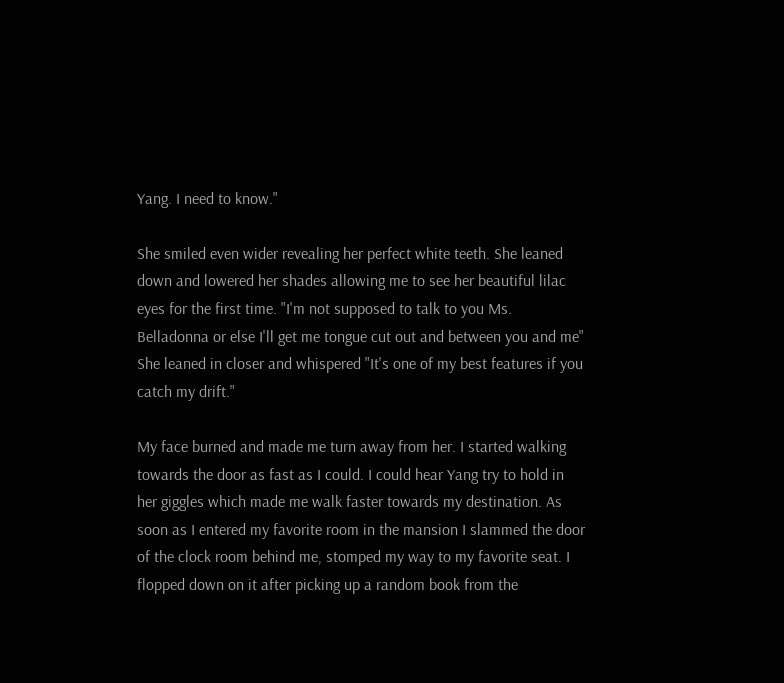Yang. I need to know."

She smiled even wider revealing her perfect white teeth. She leaned down and lowered her shades allowing me to see her beautiful lilac eyes for the first time. "I'm not supposed to talk to you Ms. Belladonna or else I'll get me tongue cut out and between you and me" She leaned in closer and whispered "It's one of my best features if you catch my drift."

My face burned and made me turn away from her. I started walking towards the door as fast as I could. I could hear Yang try to hold in her giggles which made me walk faster towards my destination. As soon as I entered my favorite room in the mansion I slammed the door of the clock room behind me, stomped my way to my favorite seat. I flopped down on it after picking up a random book from the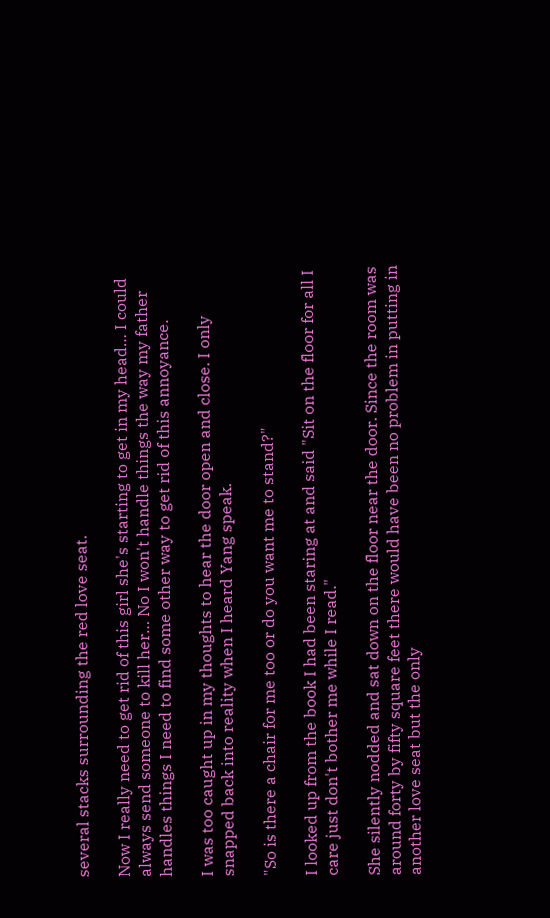several stacks surrounding the red love seat.

Now I really need to get rid of this girl she's starting to get in my head… I could always send someone to kill her… No I won't handle things the way my father handles things I need to find some other way to get rid of this annoyance.

I was too caught up in my thoughts to hear the door open and close. I only snapped back into reality when I heard Yang speak.

"So is there a chair for me too or do you want me to stand?"

I looked up from the book I had been staring at and said "Sit on the floor for all I care just don't bother me while I read."

She silently nodded and sat down on the floor near the door. Since the room was around forty by fifty square feet there would have been no problem in putting in another love seat but the only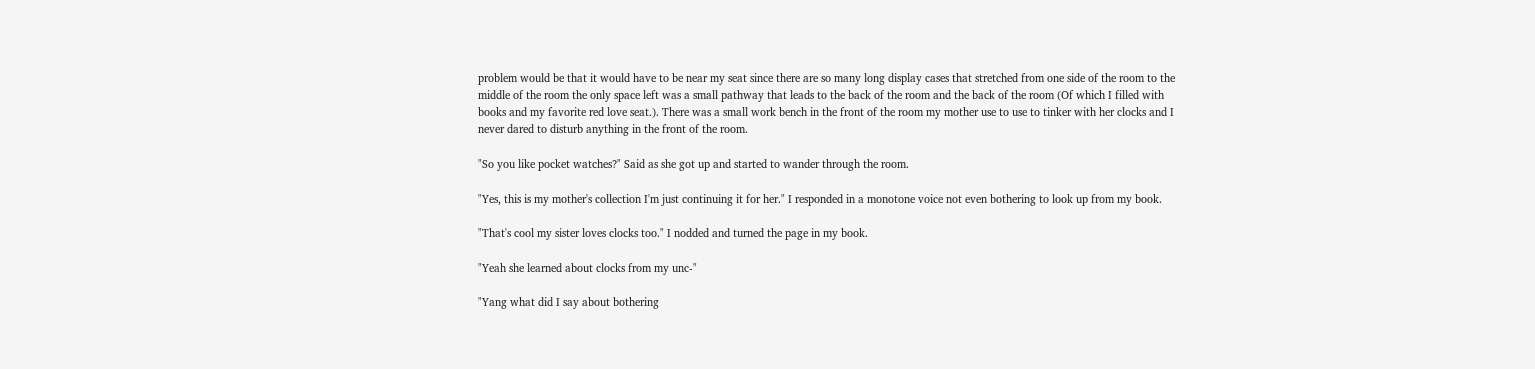problem would be that it would have to be near my seat since there are so many long display cases that stretched from one side of the room to the middle of the room the only space left was a small pathway that leads to the back of the room and the back of the room (Of which I filled with books and my favorite red love seat.). There was a small work bench in the front of the room my mother use to use to tinker with her clocks and I never dared to disturb anything in the front of the room.

"So you like pocket watches?" Said as she got up and started to wander through the room.

"Yes, this is my mother's collection I'm just continuing it for her." I responded in a monotone voice not even bothering to look up from my book.

"That's cool my sister loves clocks too." I nodded and turned the page in my book.

"Yeah she learned about clocks from my unc-"

"Yang what did I say about bothering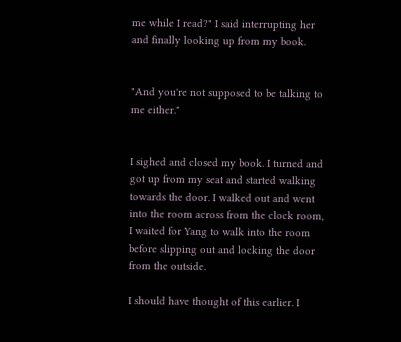me while I read?" I said interrupting her and finally looking up from my book.


"And you're not supposed to be talking to me either."


I sighed and closed my book. I turned and got up from my seat and started walking towards the door. I walked out and went into the room across from the clock room, I waited for Yang to walk into the room before slipping out and locking the door from the outside.

I should have thought of this earlier. I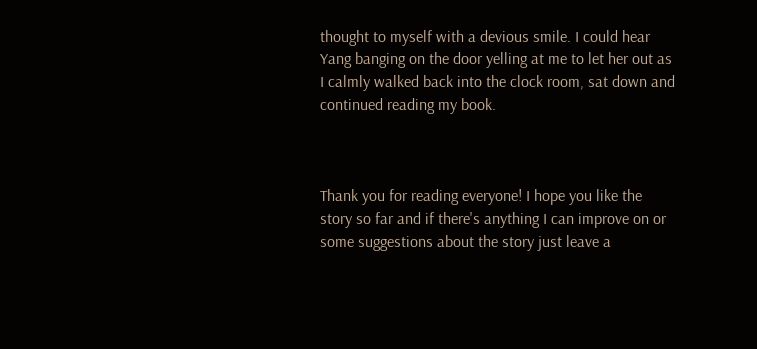thought to myself with a devious smile. I could hear Yang banging on the door yelling at me to let her out as I calmly walked back into the clock room, sat down and continued reading my book.



Thank you for reading everyone! I hope you like the story so far and if there's anything I can improve on or some suggestions about the story just leave a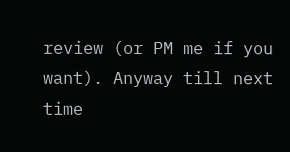review (or PM me if you want). Anyway till next time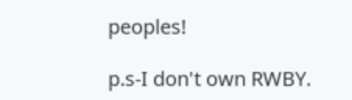peoples!

p.s-I don't own RWBY.